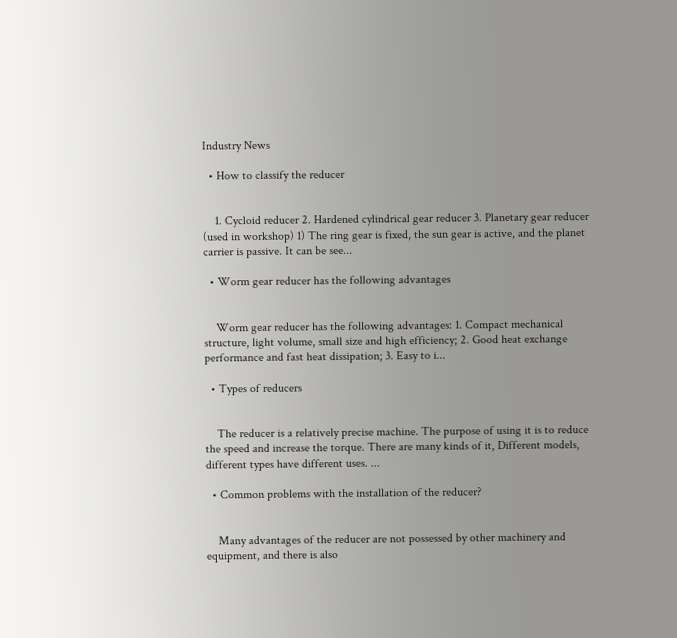Industry News

  • How to classify the reducer


    1. Cycloid reducer 2. Hardened cylindrical gear reducer 3. Planetary gear reducer (used in workshop) 1) The ring gear is fixed, the sun gear is active, and the planet carrier is passive. It can be see...

  • Worm gear reducer has the following advantages


    Worm gear reducer has the following advantages: 1. Compact mechanical structure, light volume, small size and high efficiency; 2. Good heat exchange performance and fast heat dissipation; 3. Easy to i...

  • Types of reducers


    The reducer is a relatively precise machine. The purpose of using it is to reduce the speed and increase the torque. There are many kinds of it, Different models, different types have different uses. ...

  • Common problems with the installation of the reducer?


    Many advantages of the reducer are not possessed by other machinery and equipment, and there is also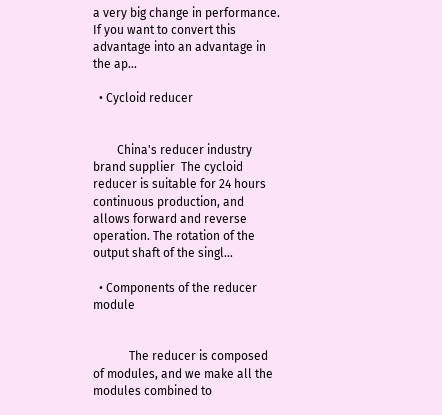a very big change in performance. If you want to convert this advantage into an advantage in the ap...

  • Cycloid reducer


        China's reducer industry brand supplier  The cycloid reducer is suitable for 24 hours continuous production, and allows forward and reverse operation. The rotation of the output shaft of the singl...

  • Components of the reducer module


            The reducer is composed of modules, and we make all the modules combined to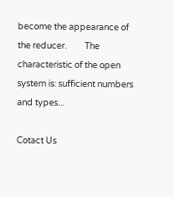become the appearance of the reducer.         The characteristic of the open system is: sufficient numbers and types...

Cotact Us